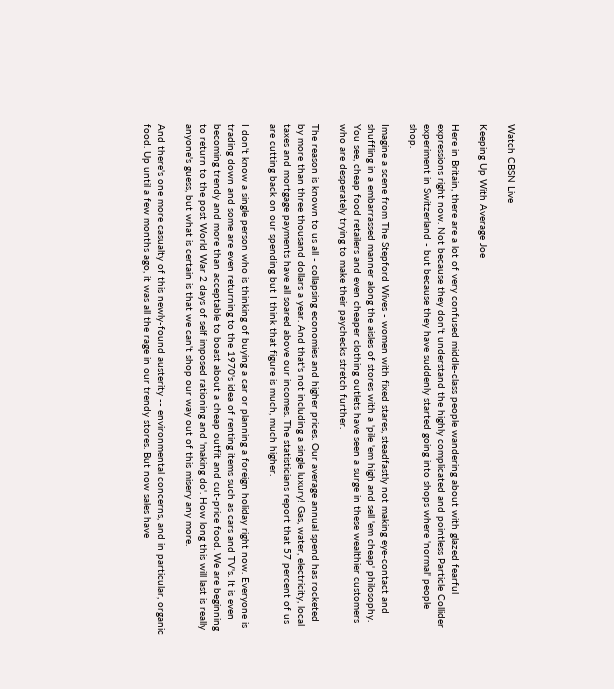Watch CBSN Live

Keeping Up With Average Joe

Here in Britain, there are a lot of very confused middle-class people wandering about with glazed fearful expressions right now. Not because they don't understand the highly complicated and pointless Particle Collider experiment in Switzerland - but because they have suddenly started going into shops where 'normal' people shop.

Imagine a scene from The Stepford Wives - women with fixed stares, steadfastly not making eye-contact and shuffling in a embarrassed manner along the aisles of stores with a 'pile 'em high and sell 'em cheap' philosophy. You see, cheap food retailers and even cheaper clothing outlets have seen a surge in these wealthier customers who are desperately trying to make their paychecks stretch further.

The reason is known to us all - collapsing economies and higher prices. Our average annual spend has rocketed by more than three thousand dollars a year. And that's not including a single luxury! Gas, water, electricity, local taxes and mortgage payments have all soared above our incomes. The statisticians report that 57 percent of us are cutting back on our spending but I think that figure is much, much higher.

I don't know a single person who is thinking of buying a car or planning a foreign holiday right now. Everyone is trading down and some are even returning to the 1970's idea of renting items such as cars and TV's. It is even becoming trendy and more than acceptable to boast about a cheap outfit and cut-price food. We are beginning to return to the post World War 2 days of self imposed rationing and 'making do'. How long this will last is really anyone's guess, but what is certain is that we can't shop our way out of this misery any more.

And there's one more casualty of this newly-found austerity -- environmental concerns, and in particular, organic food. Up until a few months ago, it was all the rage in our trendy stores. But now sales have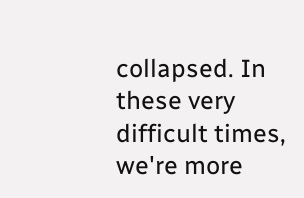collapsed. In these very difficult times, we're more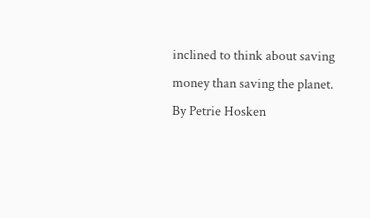inclined to think about saving money than saving the planet.
By Petrie Hosken